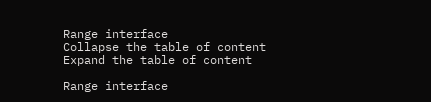Range interface
Collapse the table of content
Expand the table of content

Range interface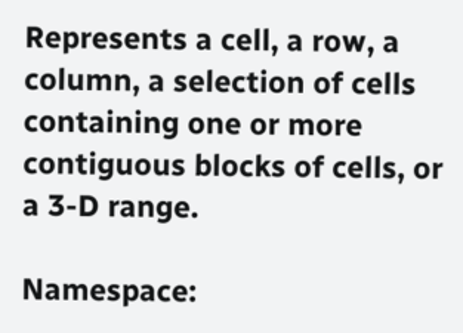Represents a cell, a row, a column, a selection of cells containing one or more contiguous blocks of cells, or a 3-D range.

Namespace: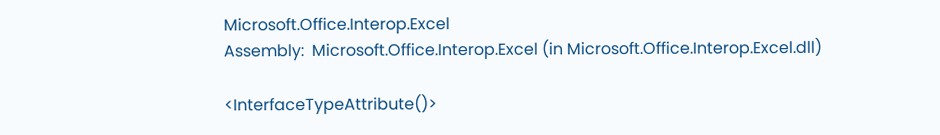Microsoft.Office.Interop.Excel
Assembly:  Microsoft.Office.Interop.Excel (in Microsoft.Office.Interop.Excel.dll)

<InterfaceTypeAttribute()>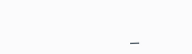_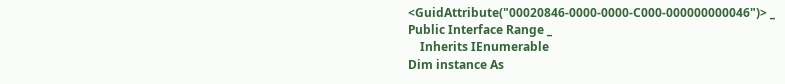<GuidAttribute("00020846-0000-0000-C000-000000000046")> _
Public Interface Range _
    Inherits IEnumerable
Dim instance As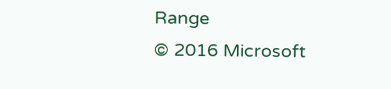Range
© 2016 Microsoft